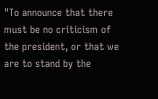"To announce that there must be no criticism of the president, or that we are to stand by the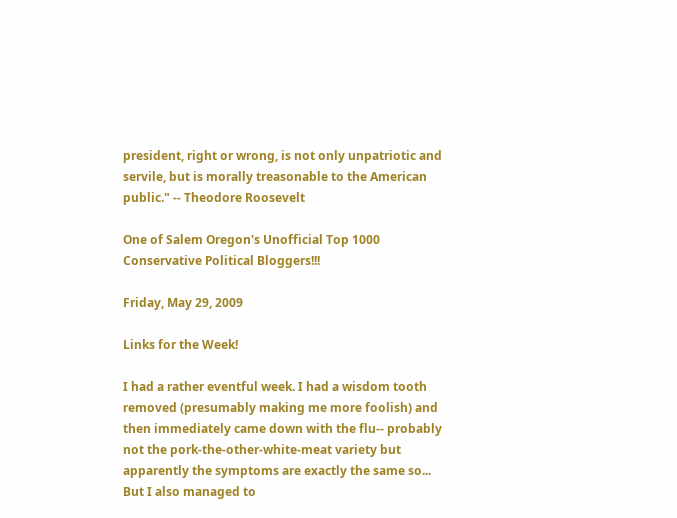president, right or wrong, is not only unpatriotic and servile, but is morally treasonable to the American public." -- Theodore Roosevelt

One of Salem Oregon's Unofficial Top 1000 Conservative Political Bloggers!!!

Friday, May 29, 2009

Links for the Week!

I had a rather eventful week. I had a wisdom tooth removed (presumably making me more foolish) and then immediately came down with the flu-- probably not the pork-the-other-white-meat variety but apparently the symptoms are exactly the same so... But I also managed to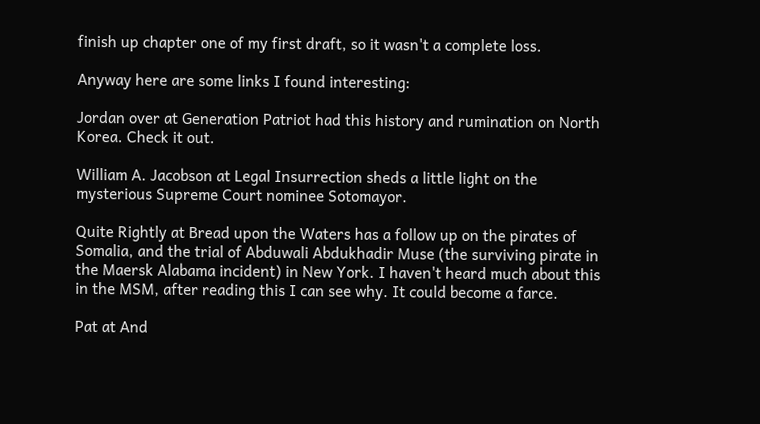finish up chapter one of my first draft, so it wasn't a complete loss.

Anyway here are some links I found interesting:

Jordan over at Generation Patriot had this history and rumination on North Korea. Check it out.

William A. Jacobson at Legal Insurrection sheds a little light on the mysterious Supreme Court nominee Sotomayor.

Quite Rightly at Bread upon the Waters has a follow up on the pirates of Somalia, and the trial of Abduwali Abdukhadir Muse (the surviving pirate in the Maersk Alabama incident) in New York. I haven't heard much about this in the MSM, after reading this I can see why. It could become a farce.

Pat at And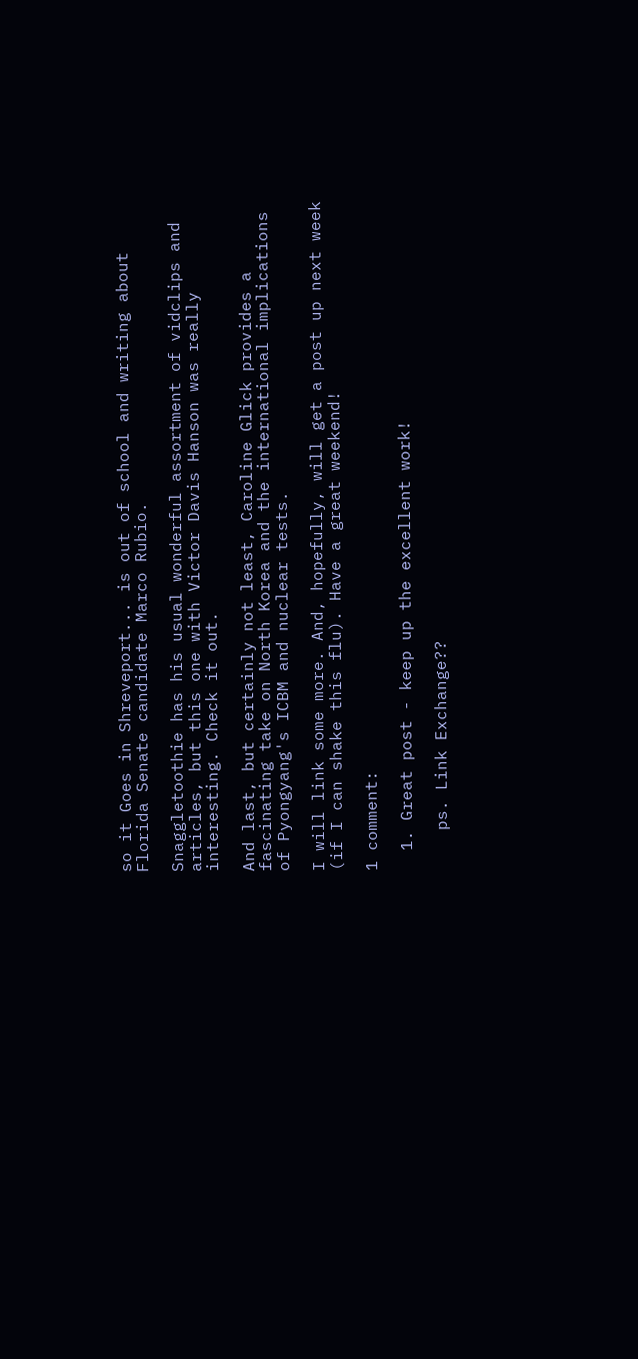so it Goes in Shreveport... is out of school and writing about Florida Senate candidate Marco Rubio.

Snaggletoothie has his usual wonderful assortment of vidclips and articles, but this one with Victor Davis Hanson was really interesting. Check it out.

And last, but certainly not least, Caroline Glick provides a fascinating take on North Korea and the international implications of Pyongyang's ICBM and nuclear tests.

I will link some more. And, hopefully, will get a post up next week (if I can shake this flu). Have a great weekend!

1 comment:

  1. Great post - keep up the excellent work!

    ps. Link Exchange??